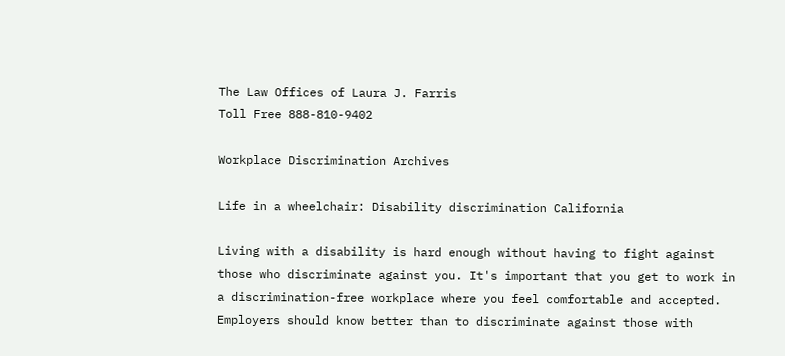The Law Offices of Laura J. Farris
Toll Free 888-810-9402

Workplace Discrimination Archives

Life in a wheelchair: Disability discrimination California

Living with a disability is hard enough without having to fight against those who discriminate against you. It's important that you get to work in a discrimination-free workplace where you feel comfortable and accepted. Employers should know better than to discriminate against those with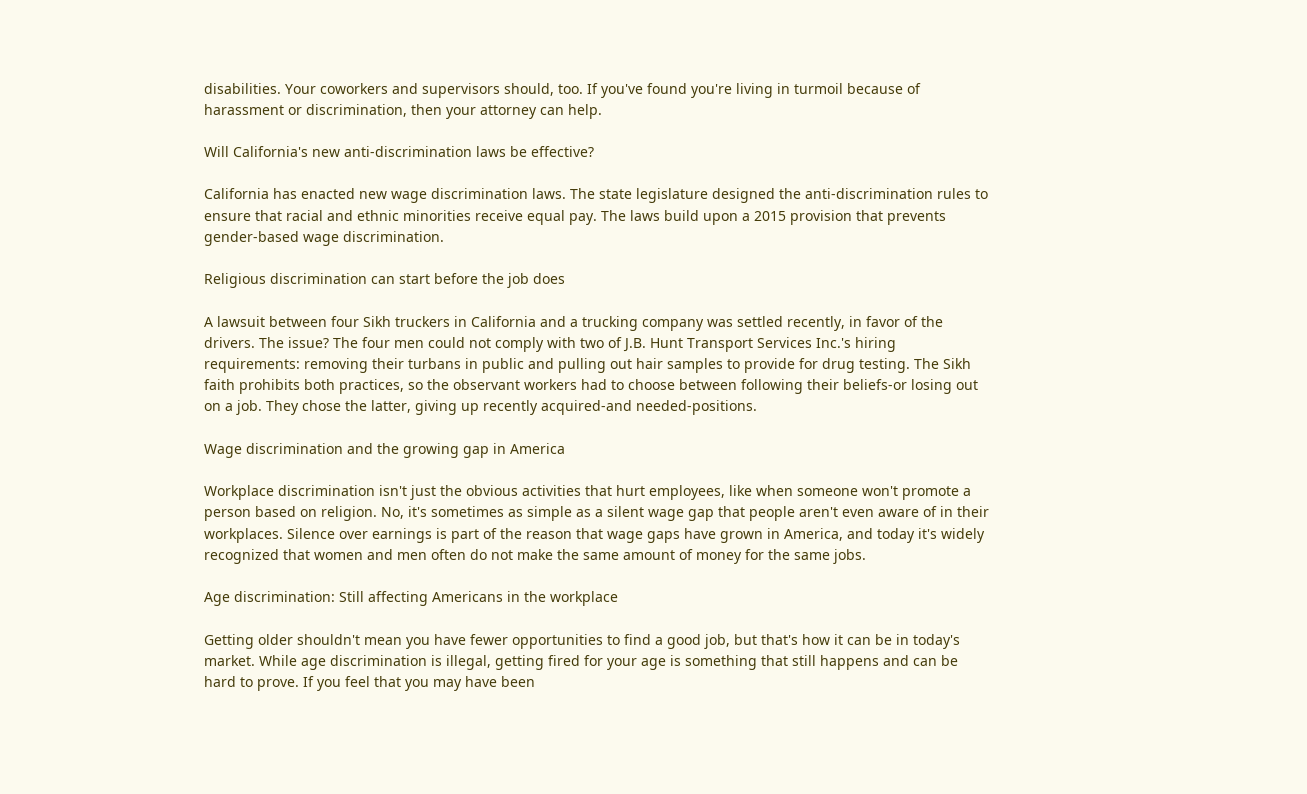disabilities. Your coworkers and supervisors should, too. If you've found you're living in turmoil because of harassment or discrimination, then your attorney can help.

Will California's new anti-discrimination laws be effective?

California has enacted new wage discrimination laws. The state legislature designed the anti-discrimination rules to ensure that racial and ethnic minorities receive equal pay. The laws build upon a 2015 provision that prevents gender-based wage discrimination.

Religious discrimination can start before the job does

A lawsuit between four Sikh truckers in California and a trucking company was settled recently, in favor of the drivers. The issue? The four men could not comply with two of J.B. Hunt Transport Services Inc.'s hiring requirements: removing their turbans in public and pulling out hair samples to provide for drug testing. The Sikh faith prohibits both practices, so the observant workers had to choose between following their beliefs-or losing out on a job. They chose the latter, giving up recently acquired-and needed-positions.

Wage discrimination and the growing gap in America

Workplace discrimination isn't just the obvious activities that hurt employees, like when someone won't promote a person based on religion. No, it's sometimes as simple as a silent wage gap that people aren't even aware of in their workplaces. Silence over earnings is part of the reason that wage gaps have grown in America, and today it's widely recognized that women and men often do not make the same amount of money for the same jobs.

Age discrimination: Still affecting Americans in the workplace

Getting older shouldn't mean you have fewer opportunities to find a good job, but that's how it can be in today's market. While age discrimination is illegal, getting fired for your age is something that still happens and can be hard to prove. If you feel that you may have been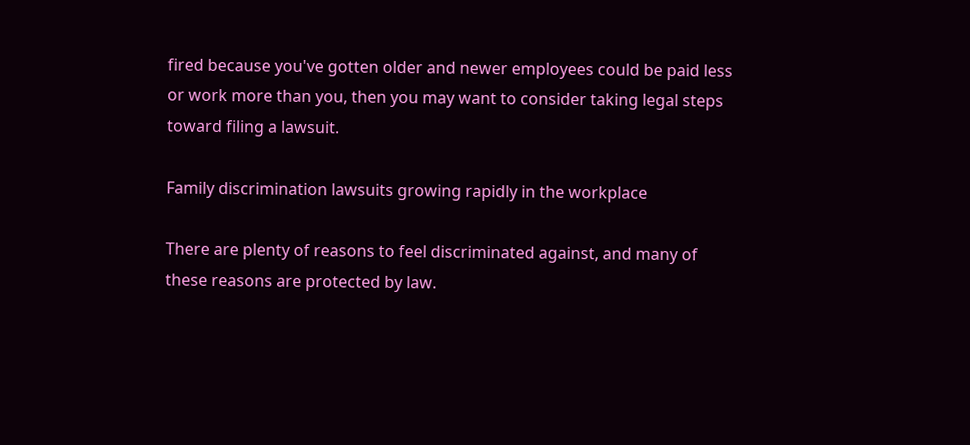fired because you've gotten older and newer employees could be paid less or work more than you, then you may want to consider taking legal steps toward filing a lawsuit.

Family discrimination lawsuits growing rapidly in the workplace

There are plenty of reasons to feel discriminated against, and many of these reasons are protected by law.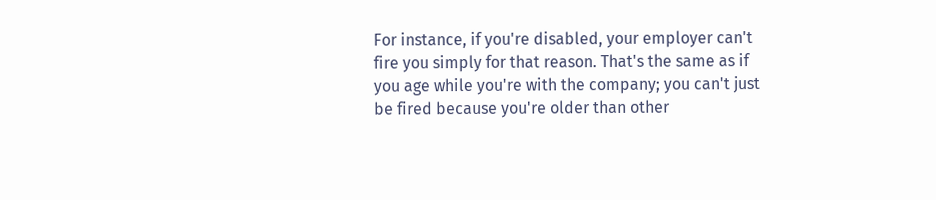For instance, if you're disabled, your employer can't fire you simply for that reason. That's the same as if you age while you're with the company; you can't just be fired because you're older than other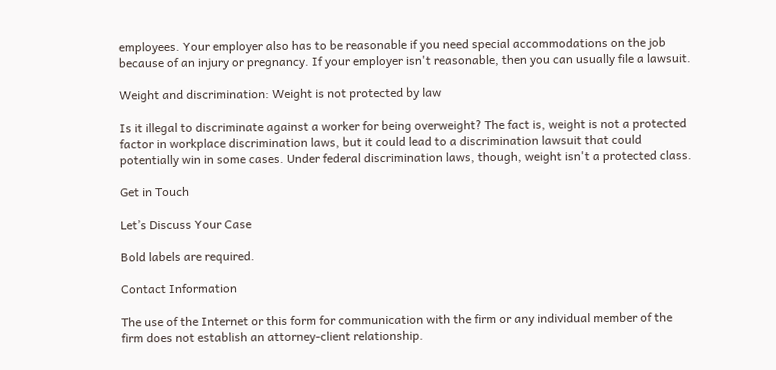employees. Your employer also has to be reasonable if you need special accommodations on the job because of an injury or pregnancy. If your employer isn't reasonable, then you can usually file a lawsuit.

Weight and discrimination: Weight is not protected by law

Is it illegal to discriminate against a worker for being overweight? The fact is, weight is not a protected factor in workplace discrimination laws, but it could lead to a discrimination lawsuit that could potentially win in some cases. Under federal discrimination laws, though, weight isn't a protected class.

Get in Touch

Let’s Discuss Your Case

Bold labels are required.

Contact Information

The use of the Internet or this form for communication with the firm or any individual member of the firm does not establish an attorney-client relationship.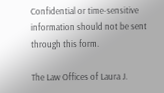Confidential or time-sensitive information should not be sent through this form.

The Law Offices of Laura J.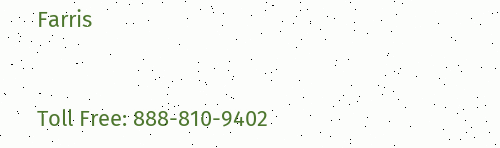Farris


Toll Free: 888-810-9402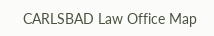CARLSBAD Law Office Map